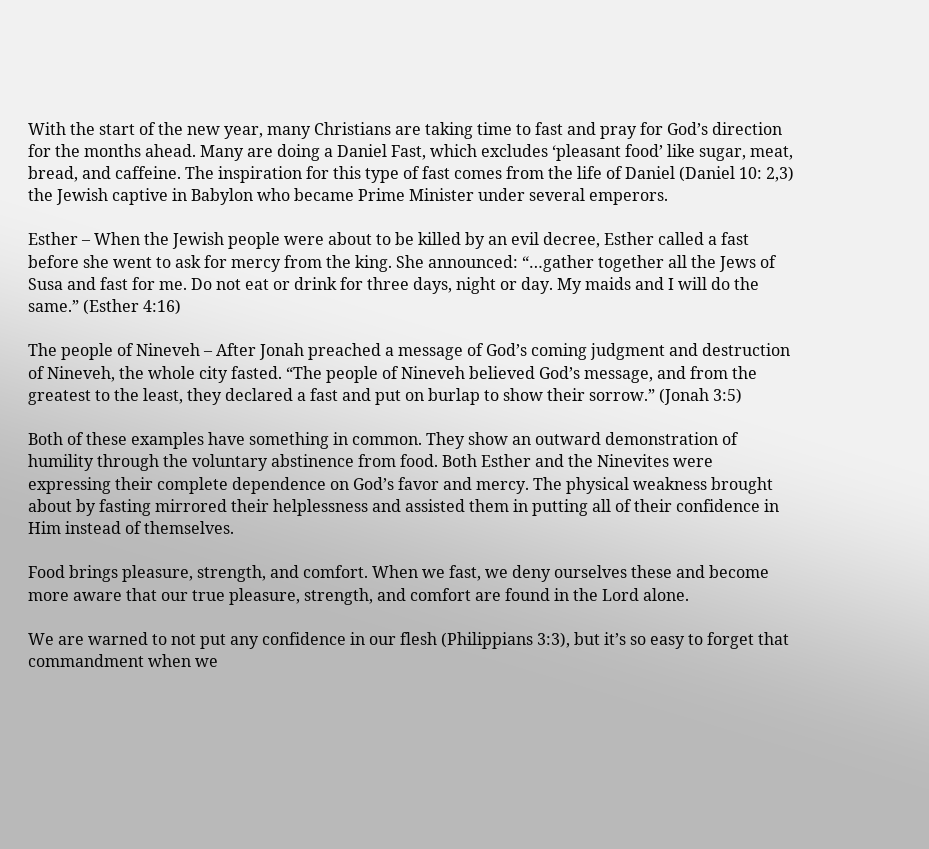With the start of the new year, many Christians are taking time to fast and pray for God’s direction for the months ahead. Many are doing a Daniel Fast, which excludes ‘pleasant food’ like sugar, meat, bread, and caffeine. The inspiration for this type of fast comes from the life of Daniel (Daniel 10: 2,3) the Jewish captive in Babylon who became Prime Minister under several emperors.

Esther – When the Jewish people were about to be killed by an evil decree, Esther called a fast before she went to ask for mercy from the king. She announced: “…gather together all the Jews of Susa and fast for me. Do not eat or drink for three days, night or day. My maids and I will do the same.” (Esther 4:16)

The people of Nineveh – After Jonah preached a message of God’s coming judgment and destruction of Nineveh, the whole city fasted. “The people of Nineveh believed God’s message, and from the greatest to the least, they declared a fast and put on burlap to show their sorrow.” (Jonah 3:5)

Both of these examples have something in common. They show an outward demonstration of humility through the voluntary abstinence from food. Both Esther and the Ninevites were expressing their complete dependence on God’s favor and mercy. The physical weakness brought about by fasting mirrored their helplessness and assisted them in putting all of their confidence in Him instead of themselves.

Food brings pleasure, strength, and comfort. When we fast, we deny ourselves these and become more aware that our true pleasure, strength, and comfort are found in the Lord alone.

We are warned to not put any confidence in our flesh (Philippians 3:3), but it’s so easy to forget that commandment when we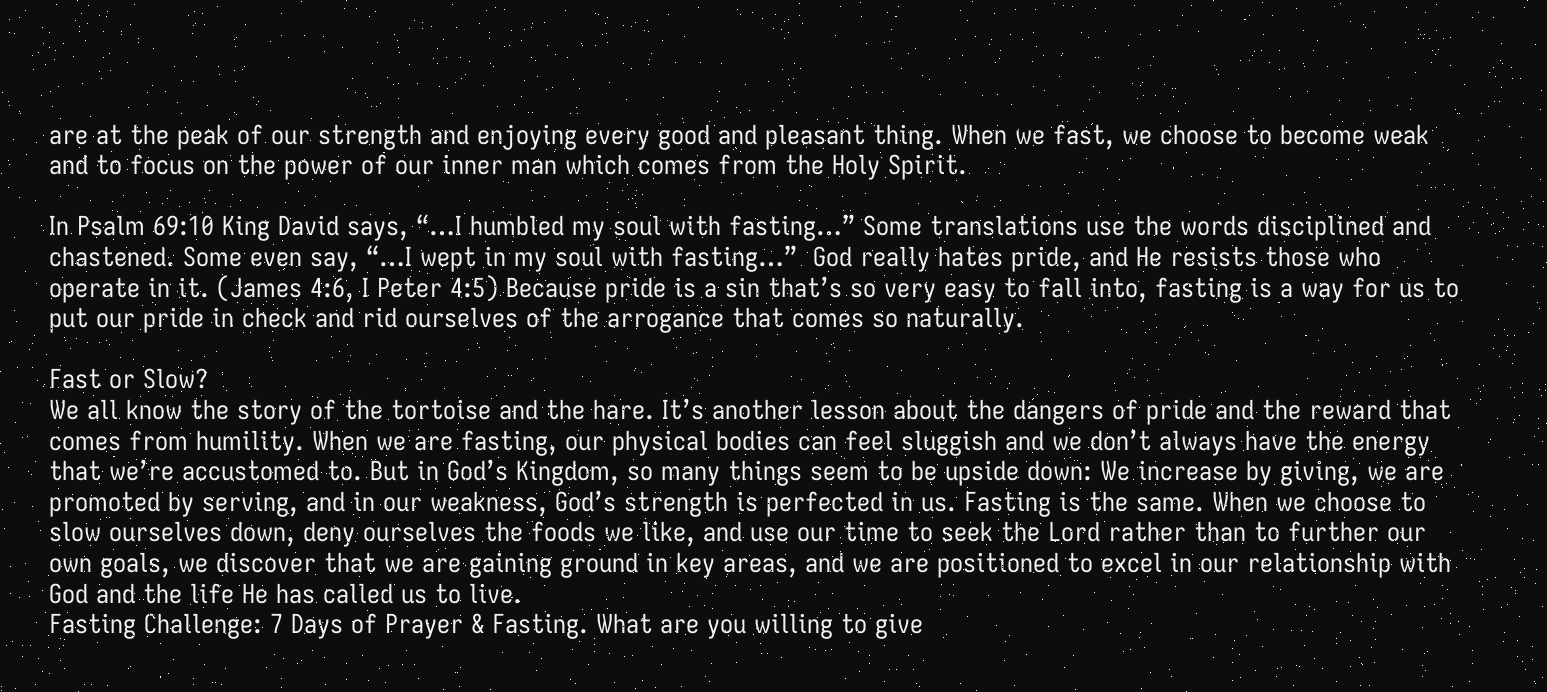are at the peak of our strength and enjoying every good and pleasant thing. When we fast, we choose to become weak and to focus on the power of our inner man which comes from the Holy Spirit.

In Psalm 69:10 King David says, “…I humbled my soul with fasting…” Some translations use the words disciplined and chastened. Some even say, “…I wept in my soul with fasting…”  God really hates pride, and He resists those who operate in it. (James 4:6, I Peter 4:5) Because pride is a sin that’s so very easy to fall into, fasting is a way for us to put our pride in check and rid ourselves of the arrogance that comes so naturally.

Fast or Slow?
We all know the story of the tortoise and the hare. It’s another lesson about the dangers of pride and the reward that comes from humility. When we are fasting, our physical bodies can feel sluggish and we don’t always have the energy that we’re accustomed to. But in God’s Kingdom, so many things seem to be upside down: We increase by giving, we are promoted by serving, and in our weakness, God’s strength is perfected in us. Fasting is the same. When we choose to slow ourselves down, deny ourselves the foods we like, and use our time to seek the Lord rather than to further our own goals, we discover that we are gaining ground in key areas, and we are positioned to excel in our relationship with God and the life He has called us to live.
Fasting Challenge: 7 Days of Prayer & Fasting. What are you willing to give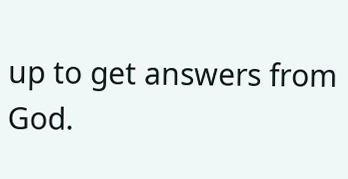up to get answers from God.